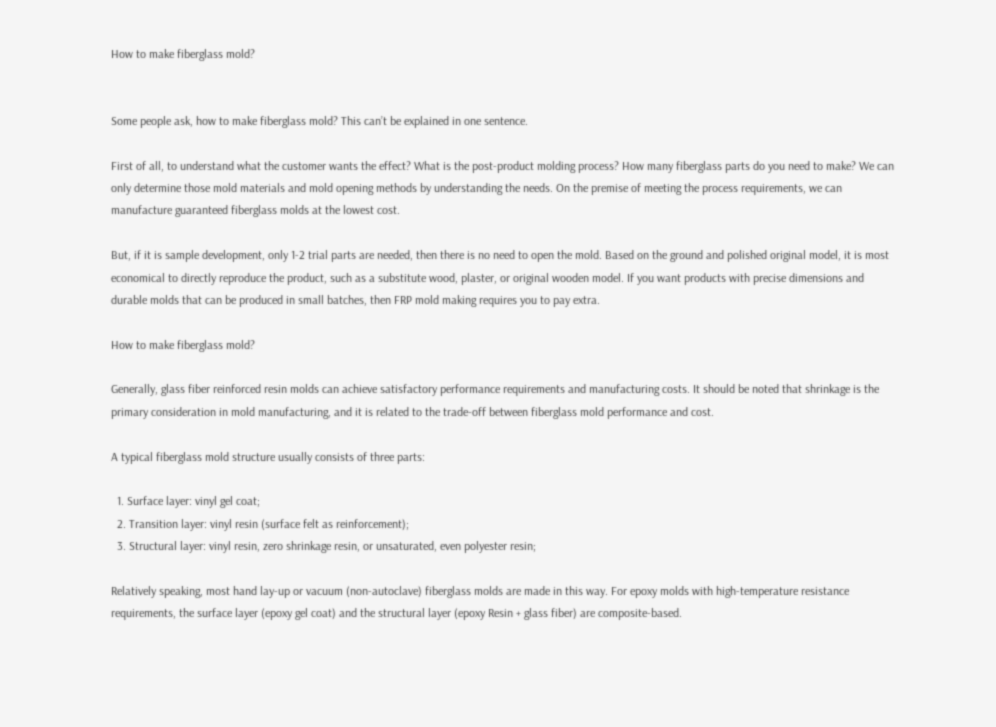How to make fiberglass mold?


Some people ask, how to make fiberglass mold? This can’t be explained in one sentence.

First of all, to understand what the customer wants the effect? What is the post-product molding process? How many fiberglass parts do you need to make? We can only determine those mold materials and mold opening methods by understanding the needs. On the premise of meeting the process requirements, we can manufacture guaranteed fiberglass molds at the lowest cost.

But, if it is sample development, only 1-2 trial parts are needed, then there is no need to open the mold. Based on the ground and polished original model, it is most economical to directly reproduce the product, such as a substitute wood, plaster, or original wooden model. If you want products with precise dimensions and durable molds that can be produced in small batches, then FRP mold making requires you to pay extra.

How to make fiberglass mold?

Generally, glass fiber reinforced resin molds can achieve satisfactory performance requirements and manufacturing costs. It should be noted that shrinkage is the primary consideration in mold manufacturing, and it is related to the trade-off between fiberglass mold performance and cost.

A typical fiberglass mold structure usually consists of three parts:

  1. Surface layer: vinyl gel coat;
  2. Transition layer: vinyl resin (surface felt as reinforcement);
  3. Structural layer: vinyl resin, zero shrinkage resin, or unsaturated, even polyester resin;

Relatively speaking, most hand lay-up or vacuum (non-autoclave) fiberglass molds are made in this way. For epoxy molds with high-temperature resistance requirements, the surface layer (epoxy gel coat) and the structural layer (epoxy Resin + glass fiber) are composite-based.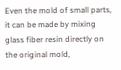Even the mold of small parts, it can be made by mixing glass fiber resin directly on the original mold,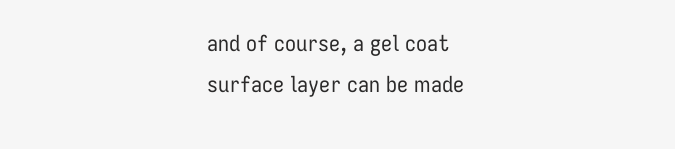and of course, a gel coat surface layer can be made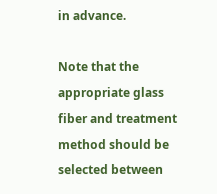in advance.

Note that the appropriate glass fiber and treatment method should be selected between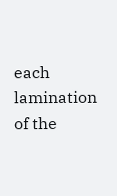each lamination of the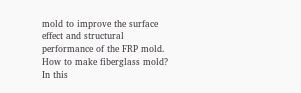mold to improve the surface effect and structural performance of the FRP mold. How to make fiberglass mold? In this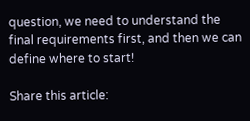question, we need to understand the final requirements first, and then we can define where to start!

Share this article: